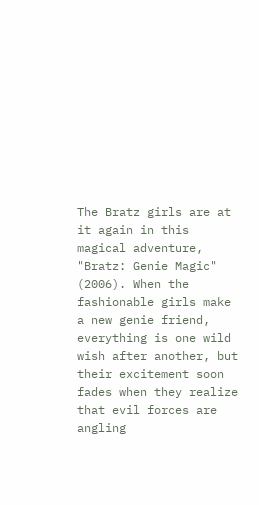The Bratz girls are at it again in this magical adventure, "Bratz: Genie Magic" (2006). When the fashionable girls make a new genie friend, everything is one wild wish after another, but their excitement soon fades when they realize that evil forces are angling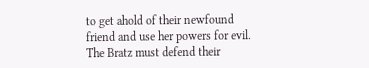to get ahold of their newfound friend and use her powers for evil. The Bratz must defend their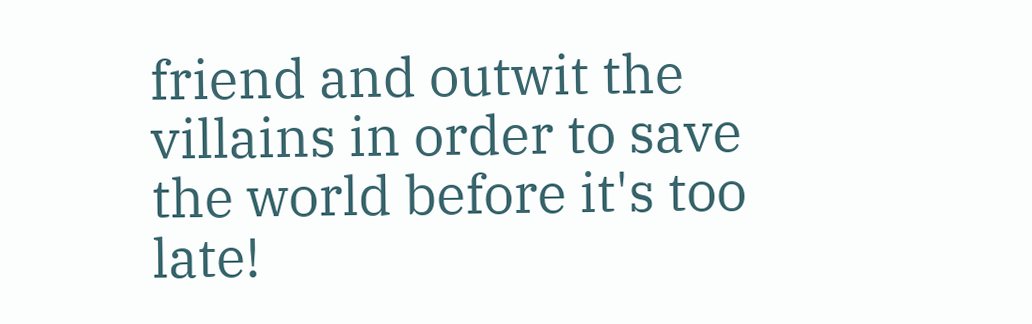friend and outwit the villains in order to save the world before it's too late!